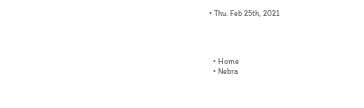• Thu. Feb 25th, 2021




  • Home
  • Nebra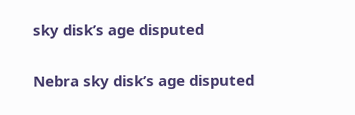sky disk’s age disputed

Nebra sky disk’s age disputed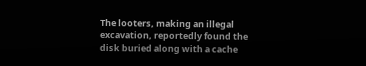The looters, making an illegal excavation, reportedly found the disk buried along with a cache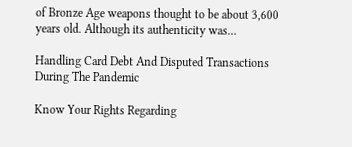of Bronze Age weapons thought to be about 3,600 years old. Although its authenticity was…

Handling Card Debt And Disputed Transactions During The Pandemic

Know Your Rights Regarding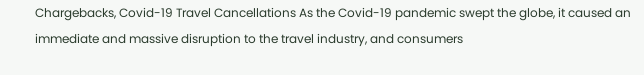Chargebacks, Covid-19 Travel Cancellations As the Covid-19 pandemic swept the globe, it caused an immediate and massive disruption to the travel industry, and consumers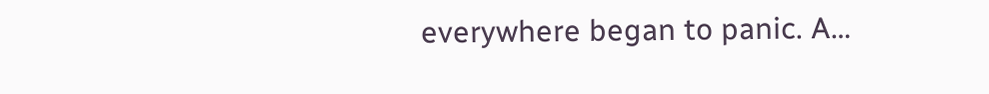everywhere began to panic. A…